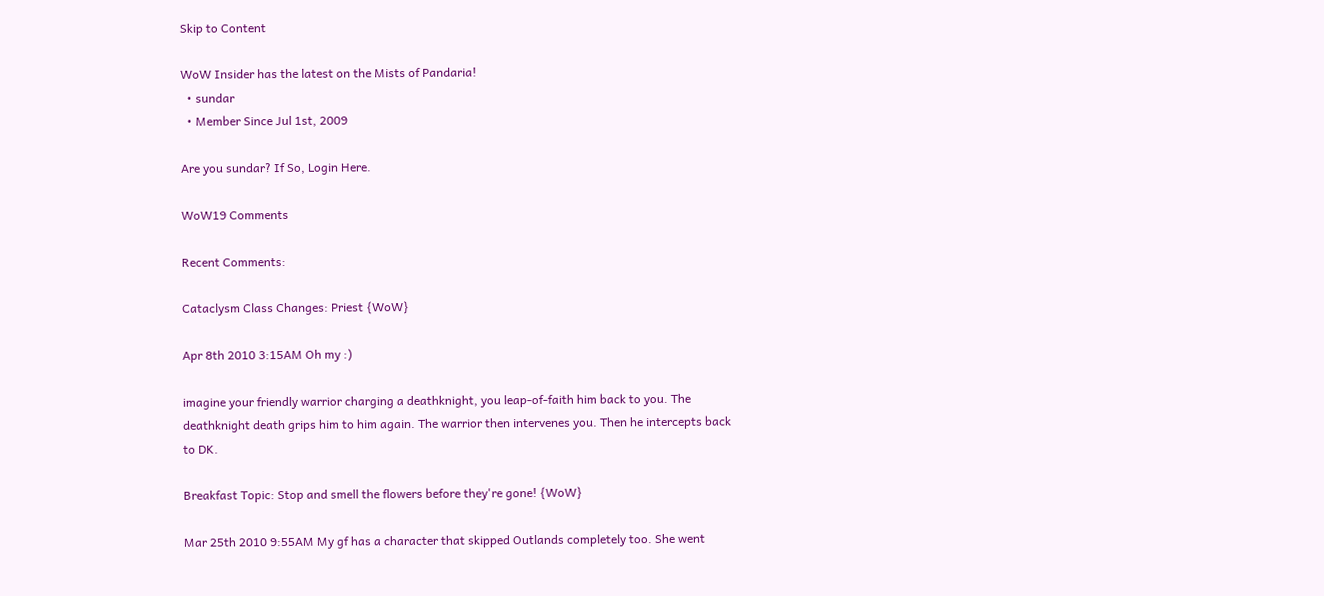Skip to Content

WoW Insider has the latest on the Mists of Pandaria!
  • sundar
  • Member Since Jul 1st, 2009

Are you sundar? If So, Login Here.

WoW19 Comments

Recent Comments:

Cataclysm Class Changes: Priest {WoW}

Apr 8th 2010 3:15AM Oh my :)

imagine your friendly warrior charging a deathknight, you leap-of-faith him back to you. The deathknight death grips him to him again. The warrior then intervenes you. Then he intercepts back to DK.

Breakfast Topic: Stop and smell the flowers before they're gone! {WoW}

Mar 25th 2010 9:55AM My gf has a character that skipped Outlands completely too. She went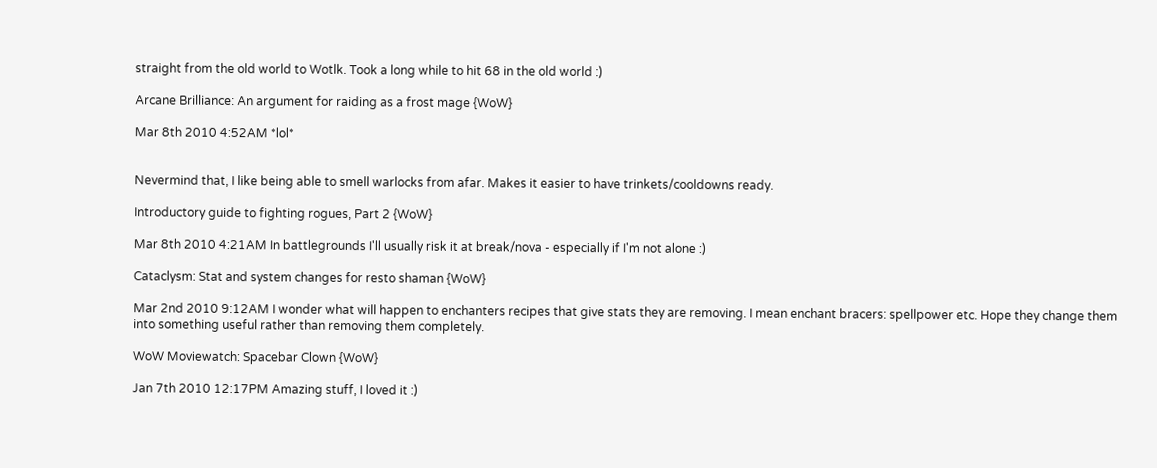straight from the old world to Wotlk. Took a long while to hit 68 in the old world :)

Arcane Brilliance: An argument for raiding as a frost mage {WoW}

Mar 8th 2010 4:52AM *lol*


Nevermind that, I like being able to smell warlocks from afar. Makes it easier to have trinkets/cooldowns ready.

Introductory guide to fighting rogues, Part 2 {WoW}

Mar 8th 2010 4:21AM In battlegrounds I'll usually risk it at break/nova - especially if I'm not alone :)

Cataclysm: Stat and system changes for resto shaman {WoW}

Mar 2nd 2010 9:12AM I wonder what will happen to enchanters recipes that give stats they are removing. I mean enchant bracers: spellpower etc. Hope they change them into something useful rather than removing them completely.

WoW Moviewatch: Spacebar Clown {WoW}

Jan 7th 2010 12:17PM Amazing stuff, I loved it :)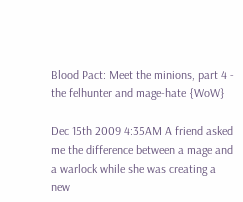Blood Pact: Meet the minions, part 4 - the felhunter and mage-hate {WoW}

Dec 15th 2009 4:35AM A friend asked me the difference between a mage and a warlock while she was creating a new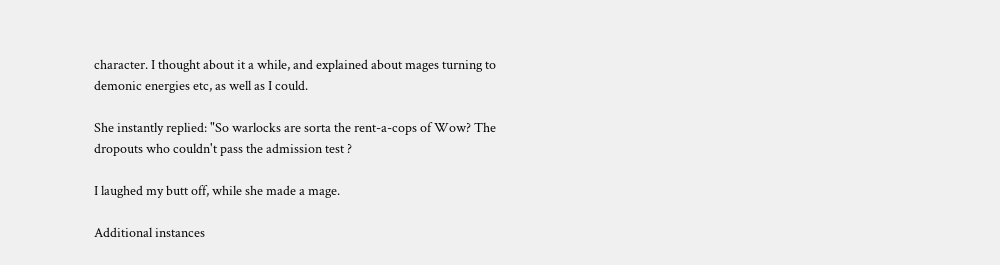character. I thought about it a while, and explained about mages turning to demonic energies etc, as well as I could.

She instantly replied: "So warlocks are sorta the rent-a-cops of Wow? The dropouts who couldn't pass the admission test ?

I laughed my butt off, while she made a mage.

Additional instances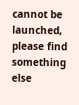cannot be launched, please find something else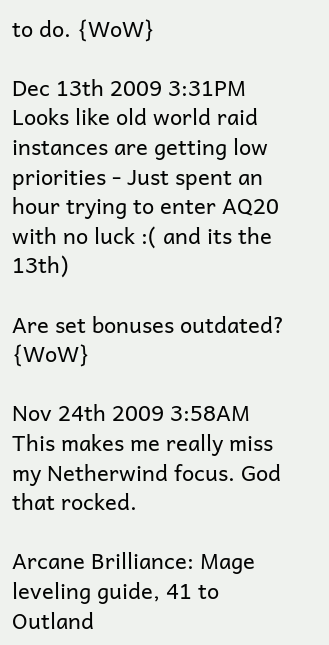to do. {WoW}

Dec 13th 2009 3:31PM Looks like old world raid instances are getting low priorities - Just spent an hour trying to enter AQ20 with no luck :( and its the 13th)

Are set bonuses outdated? {WoW}

Nov 24th 2009 3:58AM This makes me really miss my Netherwind focus. God that rocked.

Arcane Brilliance: Mage leveling guide, 41 to Outland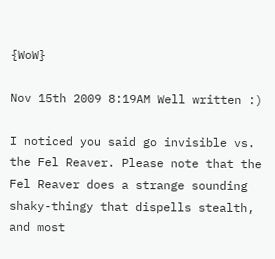{WoW}

Nov 15th 2009 8:19AM Well written :)

I noticed you said go invisible vs. the Fel Reaver. Please note that the Fel Reaver does a strange sounding shaky-thingy that dispells stealth, and most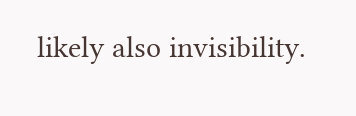likely also invisibility.